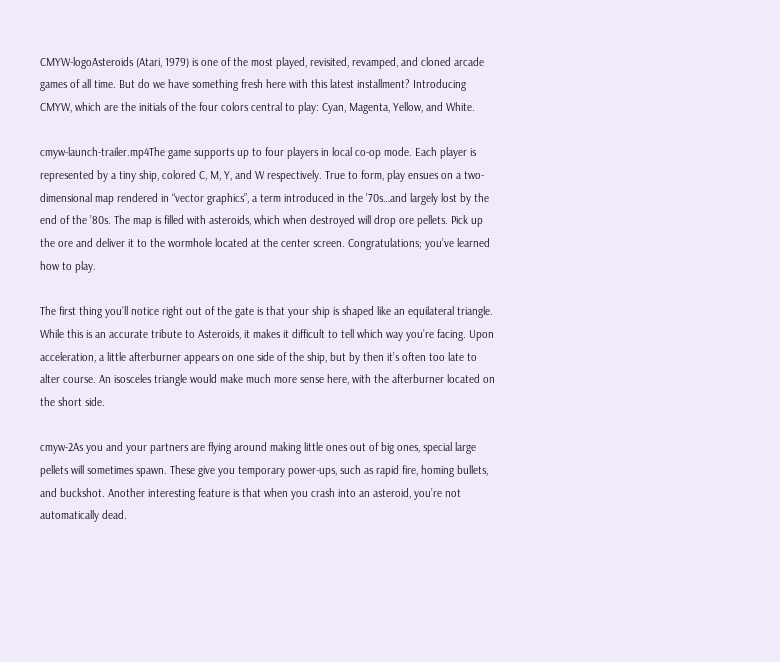CMYW-logoAsteroids (Atari, 1979) is one of the most played, revisited, revamped, and cloned arcade games of all time. But do we have something fresh here with this latest installment? Introducing CMYW, which are the initials of the four colors central to play: Cyan, Magenta, Yellow, and White.

cmyw-launch-trailer.mp4The game supports up to four players in local co-op mode. Each player is represented by a tiny ship, colored C, M, Y, and W respectively. True to form, play ensues on a two-dimensional map rendered in “vector graphics”, a term introduced in the ’70s…and largely lost by the end of the ’80s. The map is filled with asteroids, which when destroyed will drop ore pellets. Pick up the ore and deliver it to the wormhole located at the center screen. Congratulations; you’ve learned how to play.

The first thing you’ll notice right out of the gate is that your ship is shaped like an equilateral triangle. While this is an accurate tribute to Asteroids, it makes it difficult to tell which way you’re facing. Upon acceleration, a little afterburner appears on one side of the ship, but by then it’s often too late to alter course. An isosceles triangle would make much more sense here, with the afterburner located on the short side.

cmyw-2As you and your partners are flying around making little ones out of big ones, special large pellets will sometimes spawn. These give you temporary power-ups, such as rapid fire, homing bullets, and buckshot. Another interesting feature is that when you crash into an asteroid, you’re not automatically dead.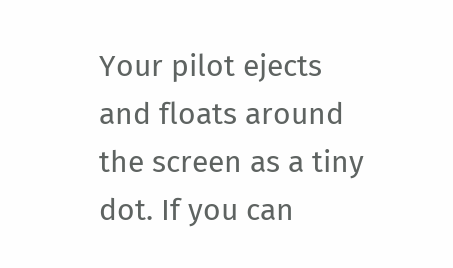Your pilot ejects and floats around the screen as a tiny dot. If you can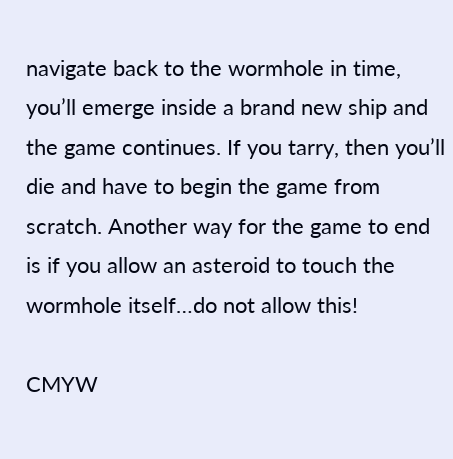navigate back to the wormhole in time, you’ll emerge inside a brand new ship and the game continues. If you tarry, then you’ll die and have to begin the game from scratch. Another way for the game to end is if you allow an asteroid to touch the wormhole itself…do not allow this!

CMYW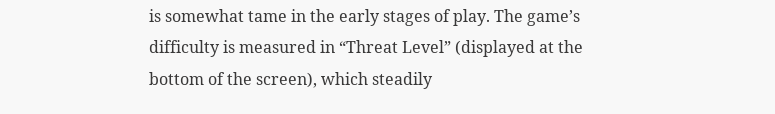is somewhat tame in the early stages of play. The game’s difficulty is measured in “Threat Level” (displayed at the bottom of the screen), which steadily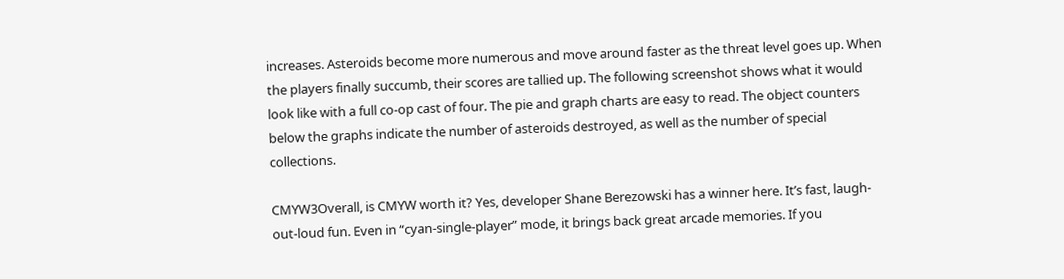increases. Asteroids become more numerous and move around faster as the threat level goes up. When the players finally succumb, their scores are tallied up. The following screenshot shows what it would look like with a full co-op cast of four. The pie and graph charts are easy to read. The object counters below the graphs indicate the number of asteroids destroyed, as well as the number of special collections.

CMYW3Overall, is CMYW worth it? Yes, developer Shane Berezowski has a winner here. It’s fast, laugh-out-loud fun. Even in “cyan-single-player” mode, it brings back great arcade memories. If you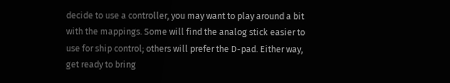decide to use a controller, you may want to play around a bit with the mappings. Some will find the analog stick easier to use for ship control; others will prefer the D-pad. Either way, get ready to bring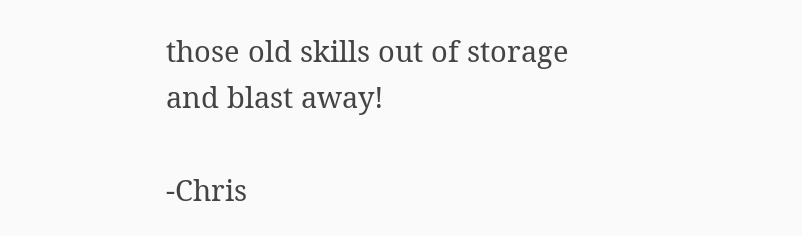those old skills out of storage and blast away!

-Chris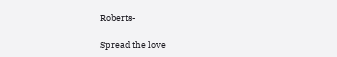Roberts-

Spread the love